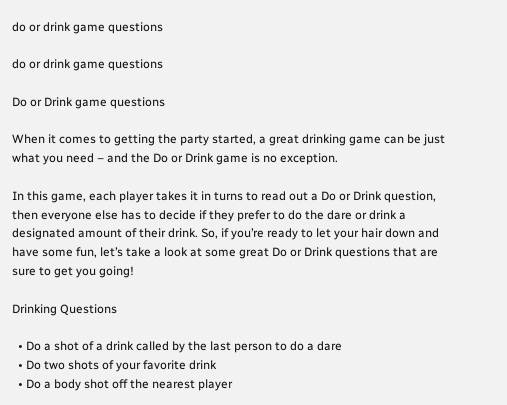do or drink game questions

do or drink game questions

Do or Drink game questions

When it comes to getting the party started, a great drinking game can be just what you need – and the Do or Drink game is no exception.

In this game, each player takes it in turns to read out a Do or Drink question, then everyone else has to decide if they prefer to do the dare or drink a designated amount of their drink. So, if you’re ready to let your hair down and have some fun, let’s take a look at some great Do or Drink questions that are sure to get you going!

Drinking Questions

  • Do a shot of a drink called by the last person to do a dare
  • Do two shots of your favorite drink
  • Do a body shot off the nearest player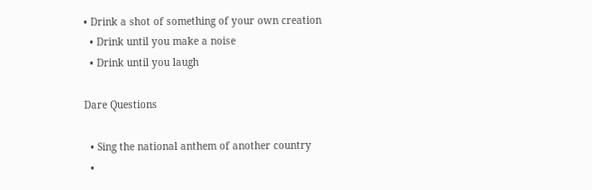• Drink a shot of something of your own creation
  • Drink until you make a noise
  • Drink until you laugh

Dare Questions

  • Sing the national anthem of another country
  •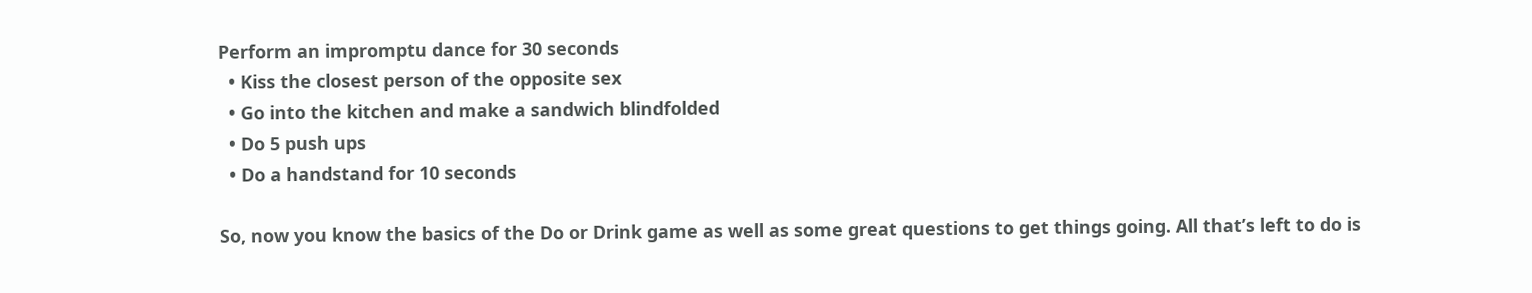Perform an impromptu dance for 30 seconds
  • Kiss the closest person of the opposite sex
  • Go into the kitchen and make a sandwich blindfolded
  • Do 5 push ups
  • Do a handstand for 10 seconds

So, now you know the basics of the Do or Drink game as well as some great questions to get things going. All that’s left to do is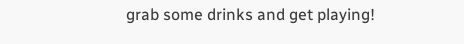grab some drinks and get playing!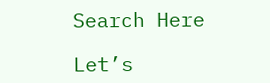Search Here

Let’s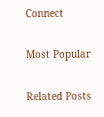Connect

Most Popular

Related Posts